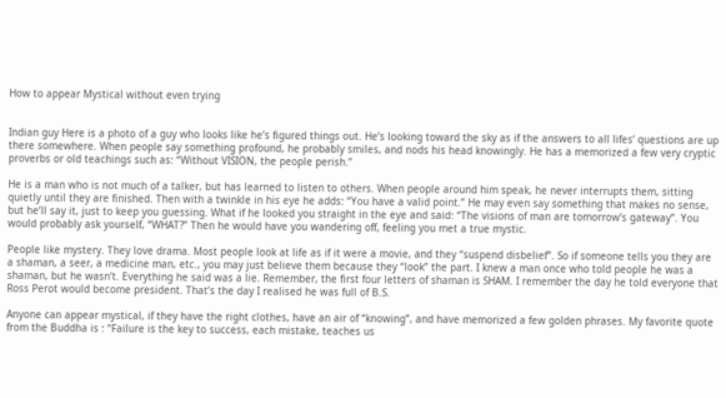How to appear Mystical without even trying


Indian guy Here is a photo of a guy who looks like he’s figured things out. He’s looking toward the sky as if the answers to all lifes’ questions are up there somewhere. When people say something profound, he probably smiles, and nods his head knowingly. He has a memorized a few very cryptic proverbs or old teachings such as: “Without VISION, the people perish.”

He is a man who is not much of a talker, but has learned to listen to others. When people around him speak, he never interrupts them, sitting quietly until they are finished. Then with a twinkle in his eye he adds: “You have a valid point.” He may even say something that makes no sense, but he’ll say it, just to keep you guessing. What if he looked you straight in the eye and said: “The visions of man are tomorrow’s gateway”. You would probably ask yourself, “WHAT?” Then he would have you wandering off, feeling you met a true mystic.

People like mystery. They love drama. Most people look at life as if it were a movie, and they “suspend disbelief”. So if someone tells you they are a shaman, a seer, a medicine man, etc., you may just believe them because they “look” the part. I knew a man once who told people he was a shaman, but he wasn’t. Everything he said was a lie. Remember, the first four letters of shaman is SHAM. I remember the day he told everyone that Ross Perot would become president. That’s the day I realised he was full of B.S.

Anyone can appear mystical, if they have the right clothes, have an air of “knowing”, and have memorized a few golden phrases. My favorite quote from the Buddha is : “Failure is the key to success, each mistake, teaches us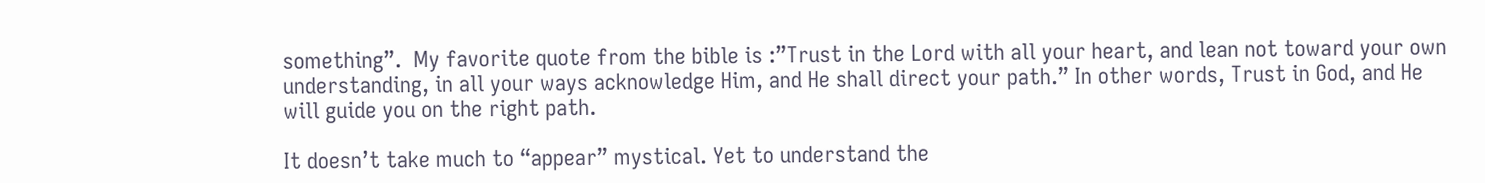something”.  My favorite quote from the bible is :”Trust in the Lord with all your heart, and lean not toward your own understanding, in all your ways acknowledge Him, and He shall direct your path.” In other words, Trust in God, and He will guide you on the right path.

It doesn’t take much to “appear” mystical. Yet to understand the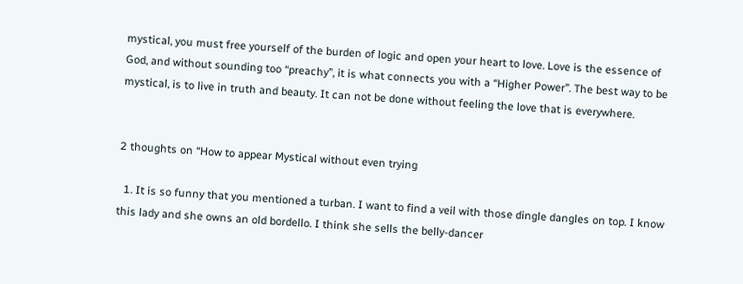mystical, you must free yourself of the burden of logic and open your heart to love. Love is the essence of God, and without sounding too “preachy”, it is what connects you with a “Higher Power”. The best way to be mystical, is to live in truth and beauty. It can not be done without feeling the love that is everywhere.


2 thoughts on “How to appear Mystical without even trying

  1. It is so funny that you mentioned a turban. I want to find a veil with those dingle dangles on top. I know this lady and she owns an old bordello. I think she sells the belly-dancer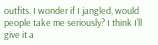outfits. I wonder if I jangled, would people take me seriously? I think I’ll give it a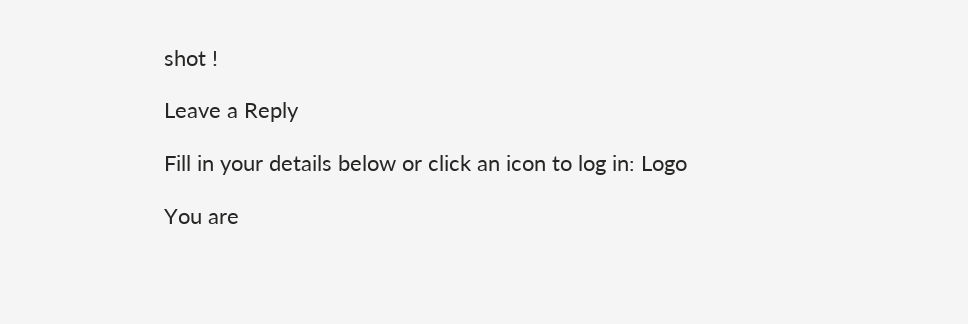shot !

Leave a Reply

Fill in your details below or click an icon to log in: Logo

You are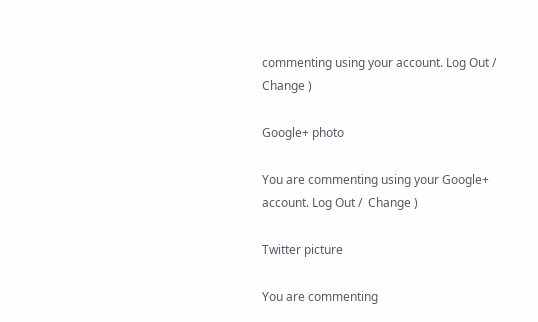commenting using your account. Log Out /  Change )

Google+ photo

You are commenting using your Google+ account. Log Out /  Change )

Twitter picture

You are commenting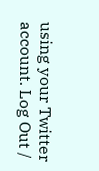using your Twitter account. Log Out /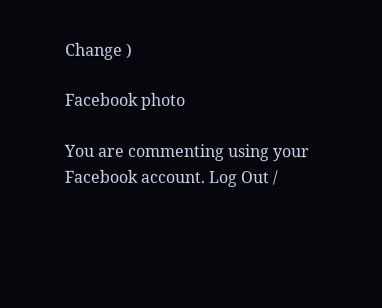Change )

Facebook photo

You are commenting using your Facebook account. Log Out /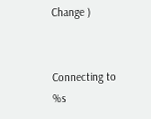Change )


Connecting to %s